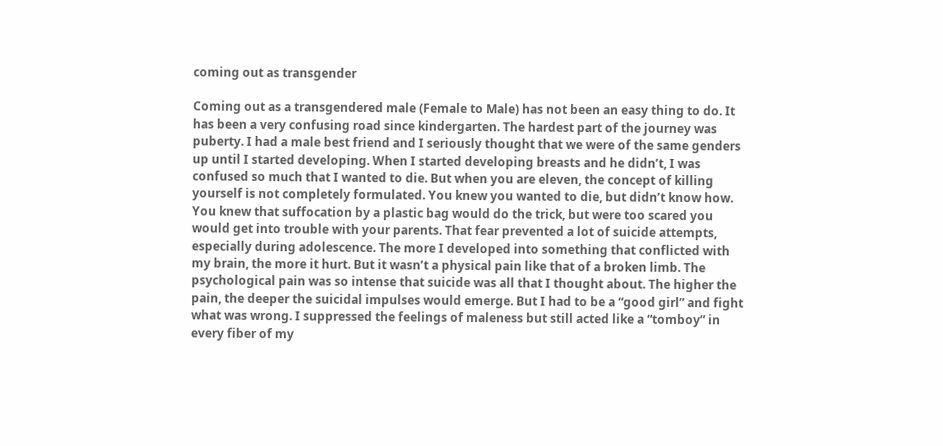coming out as transgender

Coming out as a transgendered male (Female to Male) has not been an easy thing to do. It has been a very confusing road since kindergarten. The hardest part of the journey was puberty. I had a male best friend and I seriously thought that we were of the same genders up until I started developing. When I started developing breasts and he didn’t, I was confused so much that I wanted to die. But when you are eleven, the concept of killing yourself is not completely formulated. You knew you wanted to die, but didn’t know how. You knew that suffocation by a plastic bag would do the trick, but were too scared you would get into trouble with your parents. That fear prevented a lot of suicide attempts, especially during adolescence. The more I developed into something that conflicted with my brain, the more it hurt. But it wasn’t a physical pain like that of a broken limb. The psychological pain was so intense that suicide was all that I thought about. The higher the pain, the deeper the suicidal impulses would emerge. But I had to be a “good girl” and fight what was wrong. I suppressed the feelings of maleness but still acted like a “tomboy” in every fiber of my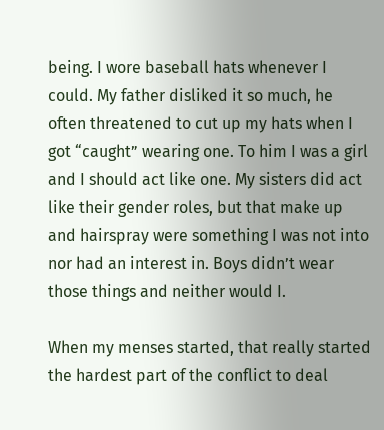being. I wore baseball hats whenever I could. My father disliked it so much, he often threatened to cut up my hats when I got “caught” wearing one. To him I was a girl and I should act like one. My sisters did act like their gender roles, but that make up and hairspray were something I was not into nor had an interest in. Boys didn’t wear those things and neither would I.

When my menses started, that really started the hardest part of the conflict to deal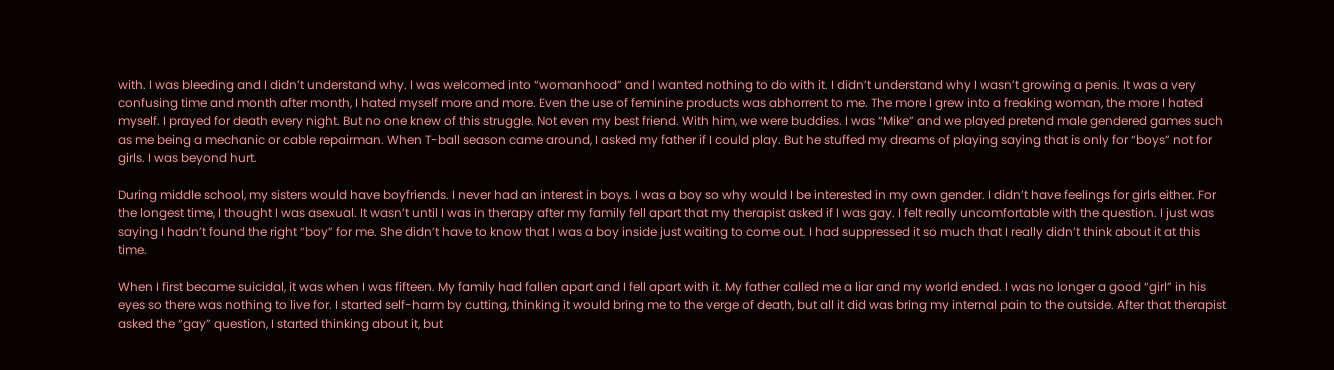with. I was bleeding and I didn’t understand why. I was welcomed into “womanhood” and I wanted nothing to do with it. I didn’t understand why I wasn’t growing a penis. It was a very confusing time and month after month, I hated myself more and more. Even the use of feminine products was abhorrent to me. The more I grew into a freaking woman, the more I hated myself. I prayed for death every night. But no one knew of this struggle. Not even my best friend. With him, we were buddies. I was “Mike” and we played pretend male gendered games such as me being a mechanic or cable repairman. When T-ball season came around, I asked my father if I could play. But he stuffed my dreams of playing saying that is only for “boys” not for girls. I was beyond hurt.

During middle school, my sisters would have boyfriends. I never had an interest in boys. I was a boy so why would I be interested in my own gender. I didn’t have feelings for girls either. For the longest time, I thought I was asexual. It wasn’t until I was in therapy after my family fell apart that my therapist asked if I was gay. I felt really uncomfortable with the question. I just was saying I hadn’t found the right “boy” for me. She didn’t have to know that I was a boy inside just waiting to come out. I had suppressed it so much that I really didn’t think about it at this time.

When I first became suicidal, it was when I was fifteen. My family had fallen apart and I fell apart with it. My father called me a liar and my world ended. I was no longer a good “girl” in his eyes so there was nothing to live for. I started self-harm by cutting, thinking it would bring me to the verge of death, but all it did was bring my internal pain to the outside. After that therapist asked the “gay” question, I started thinking about it, but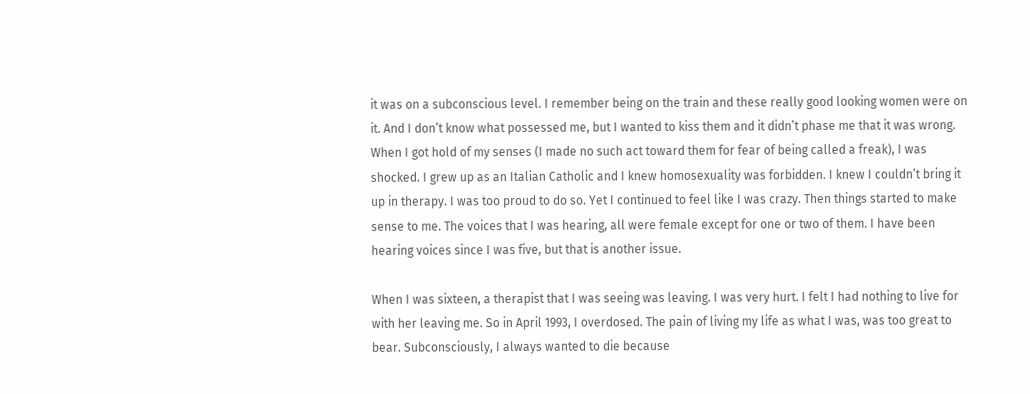it was on a subconscious level. I remember being on the train and these really good looking women were on it. And I don’t know what possessed me, but I wanted to kiss them and it didn’t phase me that it was wrong. When I got hold of my senses (I made no such act toward them for fear of being called a freak), I was shocked. I grew up as an Italian Catholic and I knew homosexuality was forbidden. I knew I couldn’t bring it up in therapy. I was too proud to do so. Yet I continued to feel like I was crazy. Then things started to make sense to me. The voices that I was hearing, all were female except for one or two of them. I have been hearing voices since I was five, but that is another issue.

When I was sixteen, a therapist that I was seeing was leaving. I was very hurt. I felt I had nothing to live for with her leaving me. So in April 1993, I overdosed. The pain of living my life as what I was, was too great to bear. Subconsciously, I always wanted to die because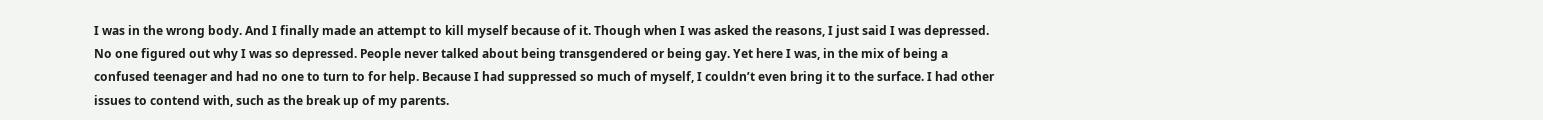I was in the wrong body. And I finally made an attempt to kill myself because of it. Though when I was asked the reasons, I just said I was depressed. No one figured out why I was so depressed. People never talked about being transgendered or being gay. Yet here I was, in the mix of being a confused teenager and had no one to turn to for help. Because I had suppressed so much of myself, I couldn’t even bring it to the surface. I had other issues to contend with, such as the break up of my parents.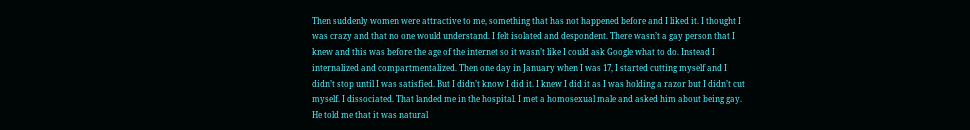Then suddenly women were attractive to me, something that has not happened before and I liked it. I thought I was crazy and that no one would understand. I felt isolated and despondent. There wasn’t a gay person that I knew and this was before the age of the internet so it wasn’t like I could ask Google what to do. Instead I internalized and compartmentalized. Then one day in January when I was 17, I started cutting myself and I didn’t stop until I was satisfied. But I didn’t know I did it. I knew I did it as I was holding a razor but I didn’t cut myself. I dissociated. That landed me in the hospital. I met a homosexual male and asked him about being gay. He told me that it was natural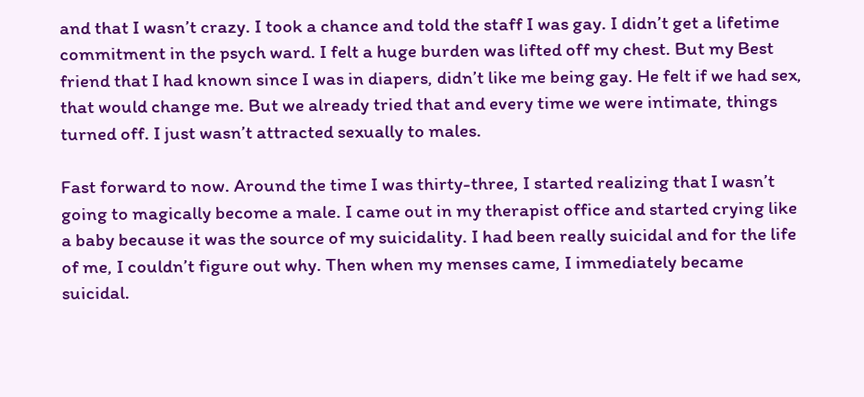and that I wasn’t crazy. I took a chance and told the staff I was gay. I didn’t get a lifetime commitment in the psych ward. I felt a huge burden was lifted off my chest. But my Best friend that I had known since I was in diapers, didn’t like me being gay. He felt if we had sex, that would change me. But we already tried that and every time we were intimate, things turned off. I just wasn’t attracted sexually to males.

Fast forward to now. Around the time I was thirty-three, I started realizing that I wasn’t going to magically become a male. I came out in my therapist office and started crying like a baby because it was the source of my suicidality. I had been really suicidal and for the life of me, I couldn’t figure out why. Then when my menses came, I immediately became suicidal.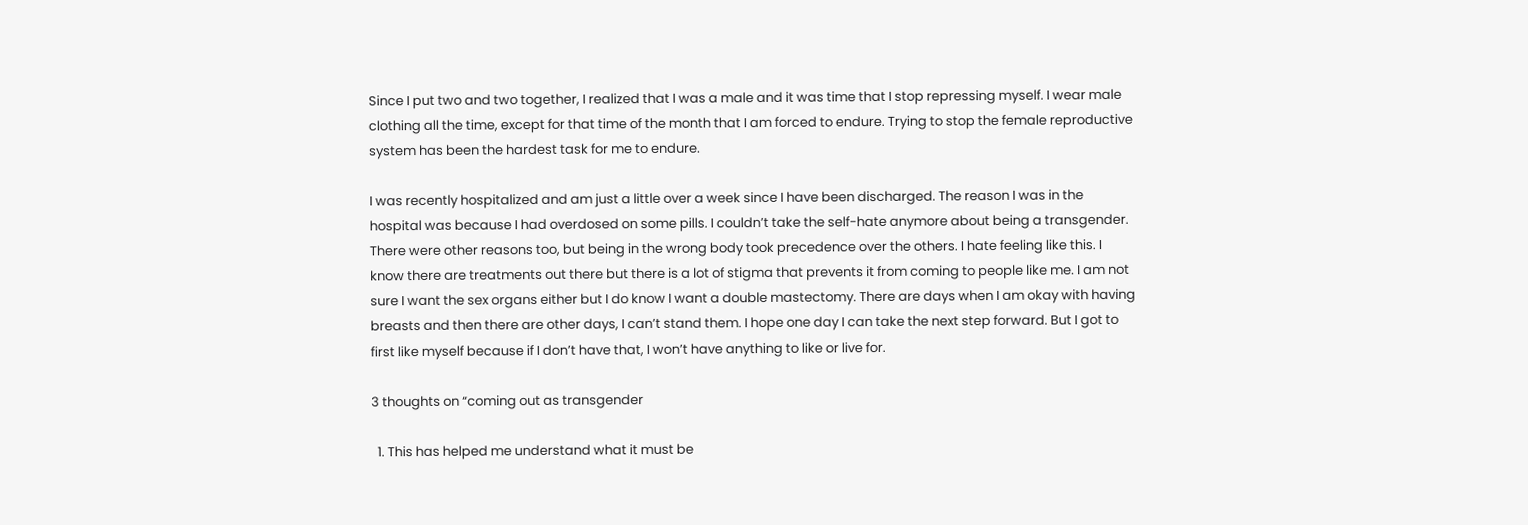Since I put two and two together, I realized that I was a male and it was time that I stop repressing myself. I wear male clothing all the time, except for that time of the month that I am forced to endure. Trying to stop the female reproductive system has been the hardest task for me to endure.

I was recently hospitalized and am just a little over a week since I have been discharged. The reason I was in the hospital was because I had overdosed on some pills. I couldn’t take the self-hate anymore about being a transgender. There were other reasons too, but being in the wrong body took precedence over the others. I hate feeling like this. I know there are treatments out there but there is a lot of stigma that prevents it from coming to people like me. I am not sure I want the sex organs either but I do know I want a double mastectomy. There are days when I am okay with having breasts and then there are other days, I can’t stand them. I hope one day I can take the next step forward. But I got to first like myself because if I don’t have that, I won’t have anything to like or live for.

3 thoughts on “coming out as transgender

  1. This has helped me understand what it must be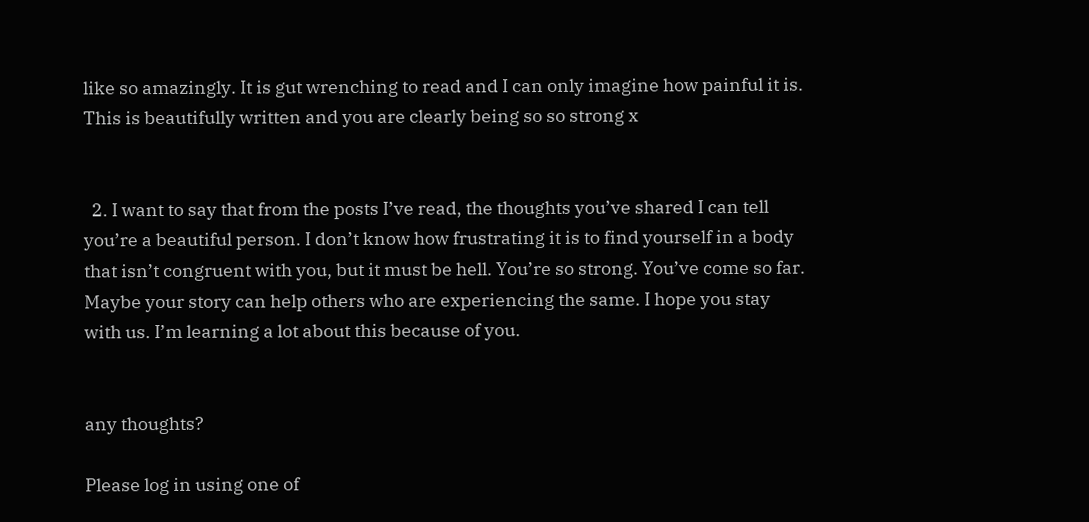like so amazingly. It is gut wrenching to read and I can only imagine how painful it is. This is beautifully written and you are clearly being so so strong x


  2. I want to say that from the posts I’ve read, the thoughts you’ve shared I can tell you’re a beautiful person. I don’t know how frustrating it is to find yourself in a body that isn’t congruent with you, but it must be hell. You’re so strong. You’ve come so far. Maybe your story can help others who are experiencing the same. I hope you stay with us. I’m learning a lot about this because of you.


any thoughts?

Please log in using one of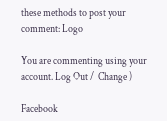these methods to post your comment: Logo

You are commenting using your account. Log Out /  Change )

Facebook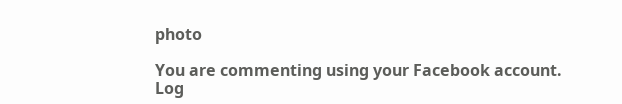photo

You are commenting using your Facebook account. Log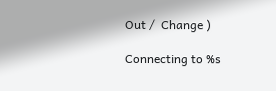Out /  Change )

Connecting to %s